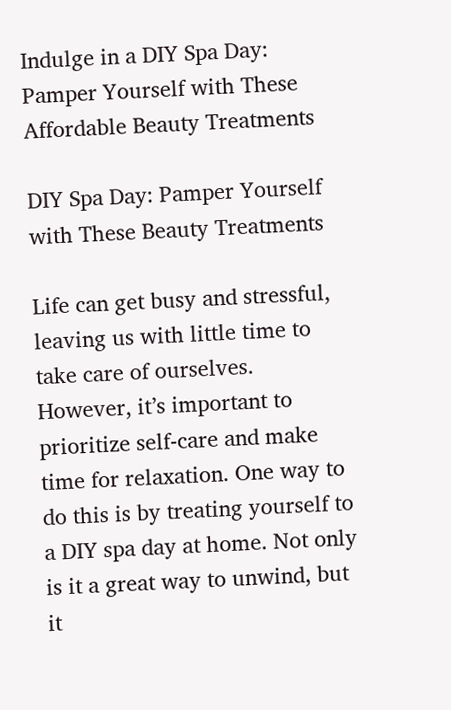Indulge in a DIY Spa Day: Pamper Yourself with These Affordable Beauty Treatments

DIY Spa Day: Pamper Yourself with These Beauty Treatments

Life can get busy and stressful, leaving us with little time to take care of ourselves. However, it’s important to prioritize self-care and make time for relaxation. One way to do this is by treating yourself to a DIY spa day at home. Not only is it a great way to unwind, but it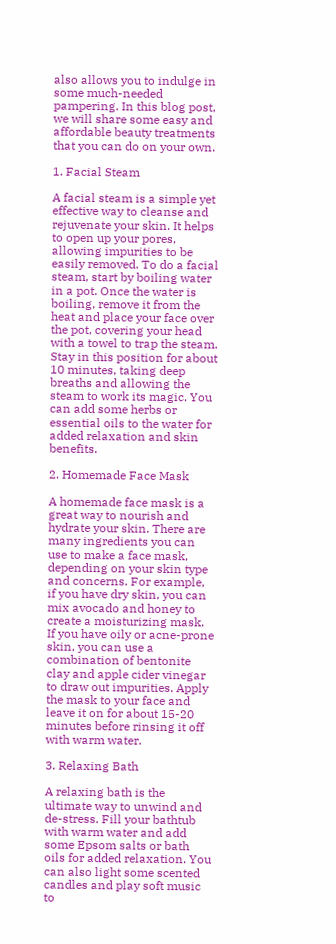also allows you to indulge in some much-needed pampering. In this blog post, we will share some easy and affordable beauty treatments that you can do on your own.

1. Facial Steam

A facial steam is a simple yet effective way to cleanse and rejuvenate your skin. It helps to open up your pores, allowing impurities to be easily removed. To do a facial steam, start by boiling water in a pot. Once the water is boiling, remove it from the heat and place your face over the pot, covering your head with a towel to trap the steam. Stay in this position for about 10 minutes, taking deep breaths and allowing the steam to work its magic. You can add some herbs or essential oils to the water for added relaxation and skin benefits.

2. Homemade Face Mask

A homemade face mask is a great way to nourish and hydrate your skin. There are many ingredients you can use to make a face mask, depending on your skin type and concerns. For example, if you have dry skin, you can mix avocado and honey to create a moisturizing mask. If you have oily or acne-prone skin, you can use a combination of bentonite clay and apple cider vinegar to draw out impurities. Apply the mask to your face and leave it on for about 15-20 minutes before rinsing it off with warm water.

3. Relaxing Bath

A relaxing bath is the ultimate way to unwind and de-stress. Fill your bathtub with warm water and add some Epsom salts or bath oils for added relaxation. You can also light some scented candles and play soft music to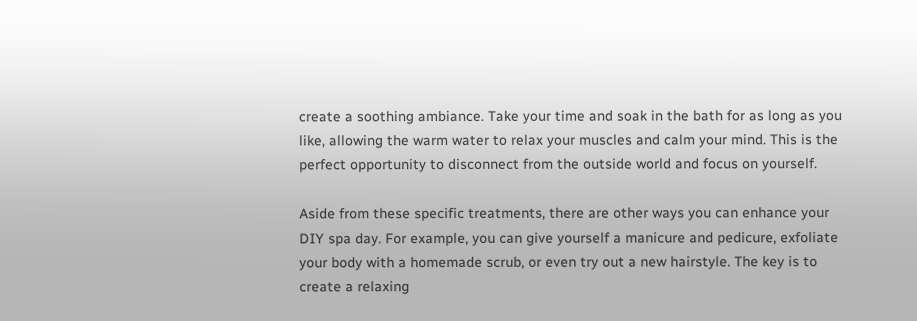create a soothing ambiance. Take your time and soak in the bath for as long as you like, allowing the warm water to relax your muscles and calm your mind. This is the perfect opportunity to disconnect from the outside world and focus on yourself.

Aside from these specific treatments, there are other ways you can enhance your DIY spa day. For example, you can give yourself a manicure and pedicure, exfoliate your body with a homemade scrub, or even try out a new hairstyle. The key is to create a relaxing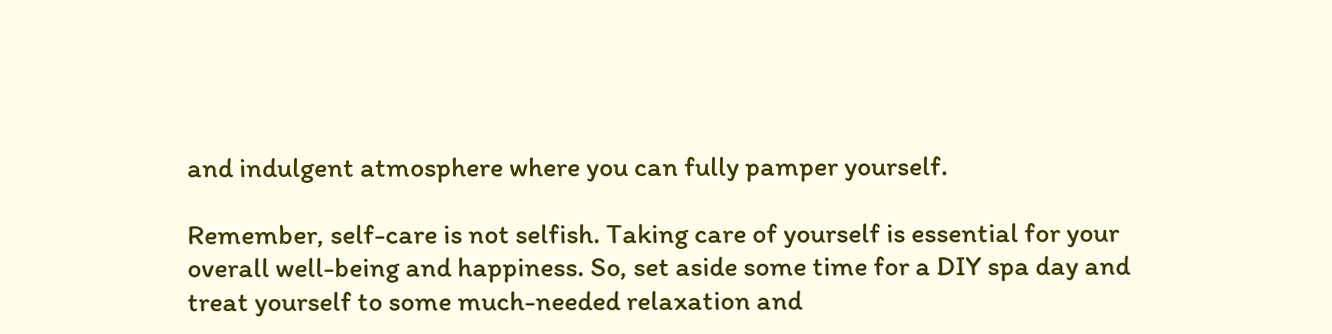and indulgent atmosphere where you can fully pamper yourself.

Remember, self-care is not selfish. Taking care of yourself is essential for your overall well-being and happiness. So, set aside some time for a DIY spa day and treat yourself to some much-needed relaxation and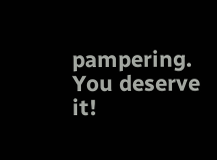pampering. You deserve it!